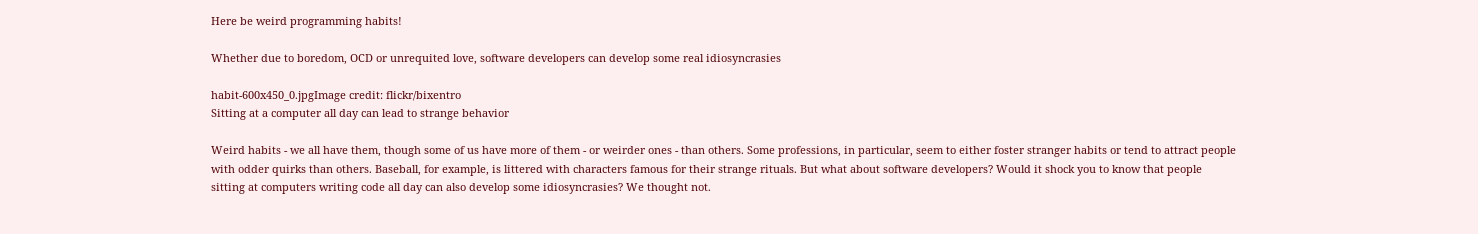Here be weird programming habits!

Whether due to boredom, OCD or unrequited love, software developers can develop some real idiosyncrasies

habit-600x450_0.jpgImage credit: flickr/bixentro
Sitting at a computer all day can lead to strange behavior

Weird habits - we all have them, though some of us have more of them - or weirder ones - than others. Some professions, in particular, seem to either foster stranger habits or tend to attract people with odder quirks than others. Baseball, for example, is littered with characters famous for their strange rituals. But what about software developers? Would it shock you to know that people sitting at computers writing code all day can also develop some idiosyncrasies? We thought not.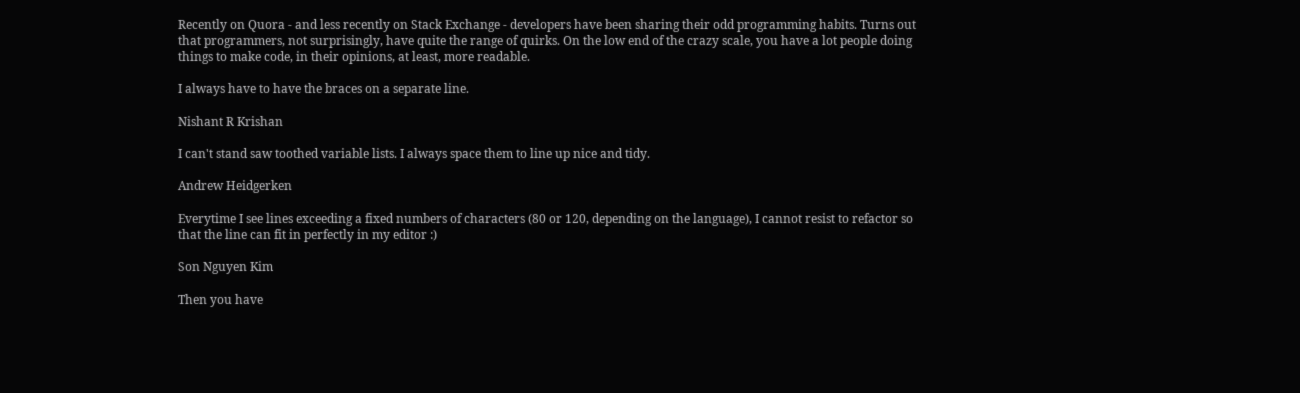Recently on Quora - and less recently on Stack Exchange - developers have been sharing their odd programming habits. Turns out that programmers, not surprisingly, have quite the range of quirks. On the low end of the crazy scale, you have a lot people doing things to make code, in their opinions, at least, more readable.

I always have to have the braces on a separate line.

Nishant R Krishan

I can't stand saw toothed variable lists. I always space them to line up nice and tidy.

Andrew Heidgerken

Everytime I see lines exceeding a fixed numbers of characters (80 or 120, depending on the language), I cannot resist to refactor so that the line can fit in perfectly in my editor :)

Son Nguyen Kim

Then you have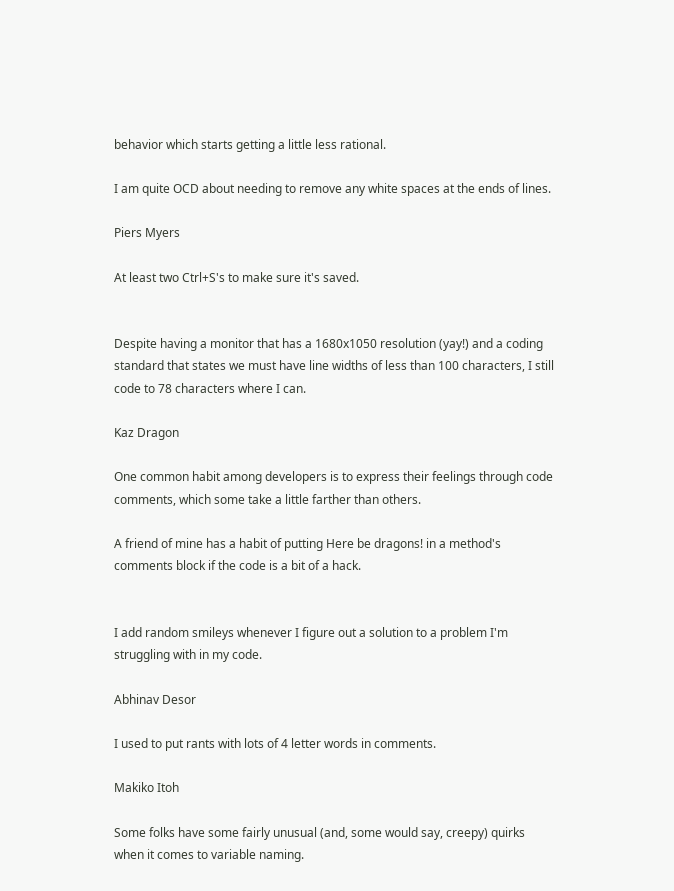behavior which starts getting a little less rational.

I am quite OCD about needing to remove any white spaces at the ends of lines.

Piers Myers

At least two Ctrl+S's to make sure it's saved.


Despite having a monitor that has a 1680x1050 resolution (yay!) and a coding standard that states we must have line widths of less than 100 characters, I still code to 78 characters where I can.

Kaz Dragon

One common habit among developers is to express their feelings through code comments, which some take a little farther than others.

A friend of mine has a habit of putting Here be dragons! in a method's comments block if the code is a bit of a hack.


I add random smileys whenever I figure out a solution to a problem I'm struggling with in my code.

Abhinav Desor

I used to put rants with lots of 4 letter words in comments.

Makiko Itoh

Some folks have some fairly unusual (and, some would say, creepy) quirks when it comes to variable naming.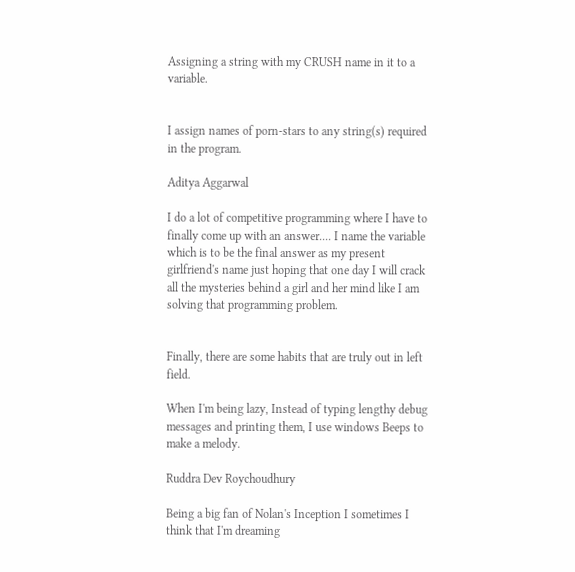Assigning a string with my CRUSH name in it to a variable.


I assign names of porn-stars to any string(s) required in the program.

Aditya Aggarwal

I do a lot of competitive programming where I have to finally come up with an answer.... I name the variable which is to be the final answer as my present girlfriend's name just hoping that one day I will crack all the mysteries behind a girl and her mind like I am solving that programming problem.


Finally, there are some habits that are truly out in left field.

When I'm being lazy, Instead of typing lengthy debug messages and printing them, I use windows Beeps to make a melody.

Ruddra Dev Roychoudhury

Being a big fan of Nolan's Inception I sometimes I think that I'm dreaming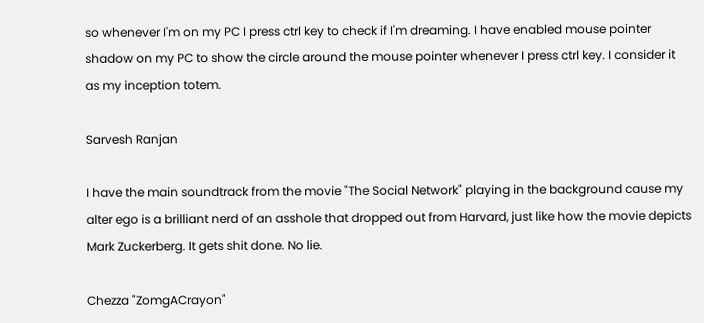so whenever I'm on my PC I press ctrl key to check if I'm dreaming. I have enabled mouse pointer shadow on my PC to show the circle around the mouse pointer whenever I press ctrl key. I consider it as my inception totem.

Sarvesh Ranjan

I have the main soundtrack from the movie "The Social Network" playing in the background cause my alter ego is a brilliant nerd of an asshole that dropped out from Harvard, just like how the movie depicts Mark Zuckerberg. It gets shit done. No lie.

Chezza "ZomgACrayon"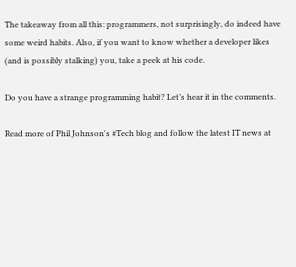The takeaway from all this: programmers, not surprisingly, do indeed have some weird habits. Also, if you want to know whether a developer likes (and is possibly stalking) you, take a peek at his code.

Do you have a strange programming habit? Let’s hear it in the comments.

Read more of Phil Johnson's #Tech blog and follow the latest IT news at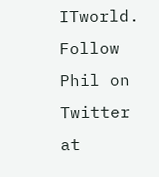ITworld. Follow Phil on Twitter at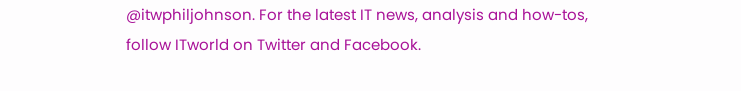@itwphiljohnson. For the latest IT news, analysis and how-tos, follow ITworld on Twitter and Facebook.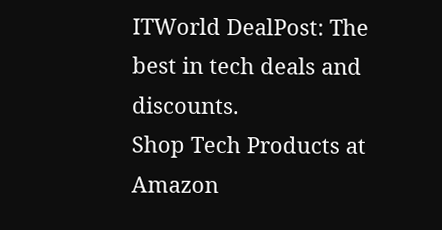ITWorld DealPost: The best in tech deals and discounts.
Shop Tech Products at Amazon